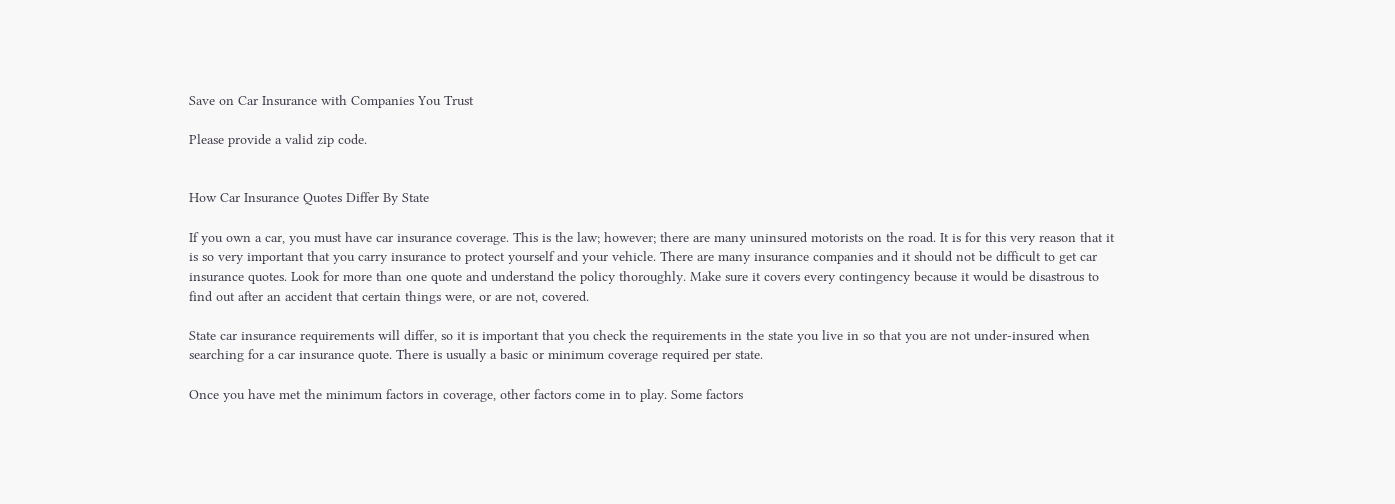Save on Car Insurance with Companies You Trust

Please provide a valid zip code.


How Car Insurance Quotes Differ By State

If you own a car, you must have car insurance coverage. This is the law; however; there are many uninsured motorists on the road. It is for this very reason that it is so very important that you carry insurance to protect yourself and your vehicle. There are many insurance companies and it should not be difficult to get car insurance quotes. Look for more than one quote and understand the policy thoroughly. Make sure it covers every contingency because it would be disastrous to find out after an accident that certain things were, or are not, covered.

State car insurance requirements will differ, so it is important that you check the requirements in the state you live in so that you are not under-insured when searching for a car insurance quote. There is usually a basic or minimum coverage required per state.

Once you have met the minimum factors in coverage, other factors come in to play. Some factors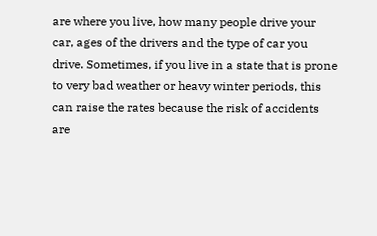are where you live, how many people drive your car, ages of the drivers and the type of car you drive. Sometimes, if you live in a state that is prone to very bad weather or heavy winter periods, this can raise the rates because the risk of accidents are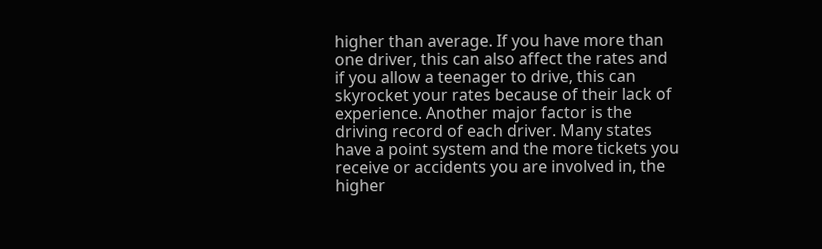higher than average. If you have more than one driver, this can also affect the rates and if you allow a teenager to drive, this can skyrocket your rates because of their lack of experience. Another major factor is the driving record of each driver. Many states have a point system and the more tickets you receive or accidents you are involved in, the higher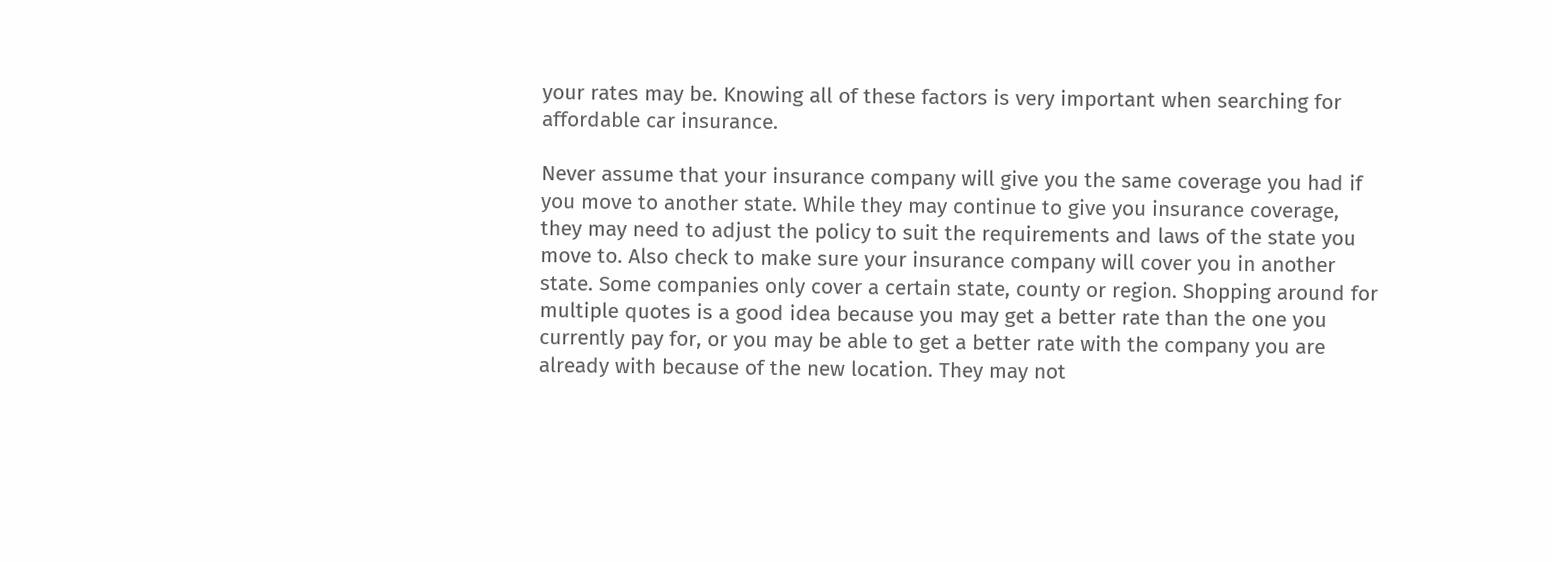your rates may be. Knowing all of these factors is very important when searching for affordable car insurance.

Never assume that your insurance company will give you the same coverage you had if you move to another state. While they may continue to give you insurance coverage, they may need to adjust the policy to suit the requirements and laws of the state you move to. Also check to make sure your insurance company will cover you in another state. Some companies only cover a certain state, county or region. Shopping around for multiple quotes is a good idea because you may get a better rate than the one you currently pay for, or you may be able to get a better rate with the company you are already with because of the new location. They may not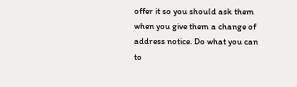offer it so you should ask them when you give them a change of address notice. Do what you can to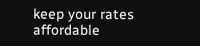keep your rates affordable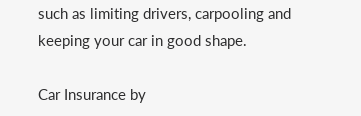such as limiting drivers, carpooling and keeping your car in good shape.

Car Insurance by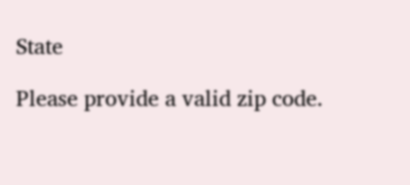State

Please provide a valid zip code.